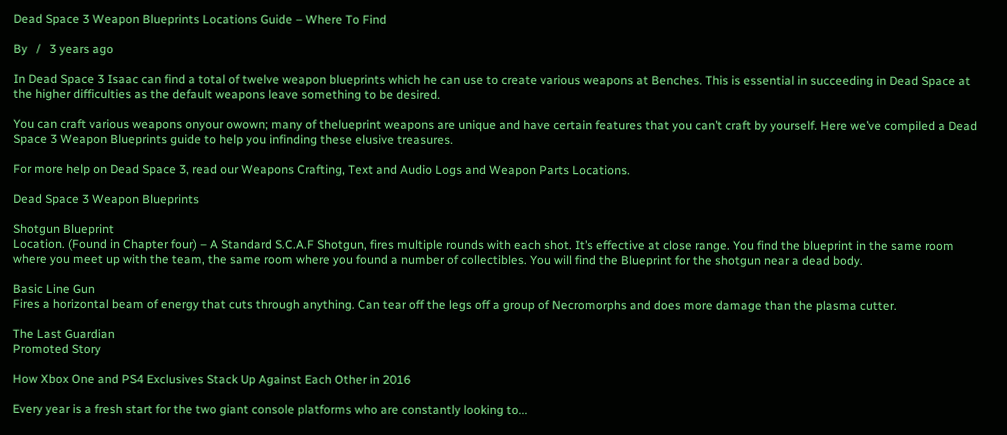Dead Space 3 Weapon Blueprints Locations Guide – Where To Find

By   /   3 years ago

In Dead Space 3 Isaac can find a total of twelve weapon blueprints which he can use to create various weapons at Benches. This is essential in succeeding in Dead Space at the higher difficulties as the default weapons leave something to be desired.

You can craft various weapons onyour owown; many of thelueprint weapons are unique and have certain features that you can’t craft by yourself. Here we’ve compiled a Dead Space 3 Weapon Blueprints guide to help you infinding these elusive treasures.

For more help on Dead Space 3, read our Weapons Crafting, Text and Audio Logs and Weapon Parts Locations.

Dead Space 3 Weapon Blueprints

Shotgun Blueprint
Location. (Found in Chapter four) – A Standard S.C.A.F Shotgun, fires multiple rounds with each shot. It’s effective at close range. You find the blueprint in the same room where you meet up with the team, the same room where you found a number of collectibles. You will find the Blueprint for the shotgun near a dead body.

Basic Line Gun
Fires a horizontal beam of energy that cuts through anything. Can tear off the legs off a group of Necromorphs and does more damage than the plasma cutter.

The Last Guardian
Promoted Story

How Xbox One and PS4 Exclusives Stack Up Against Each Other in 2016

Every year is a fresh start for the two giant console platforms who are constantly looking to...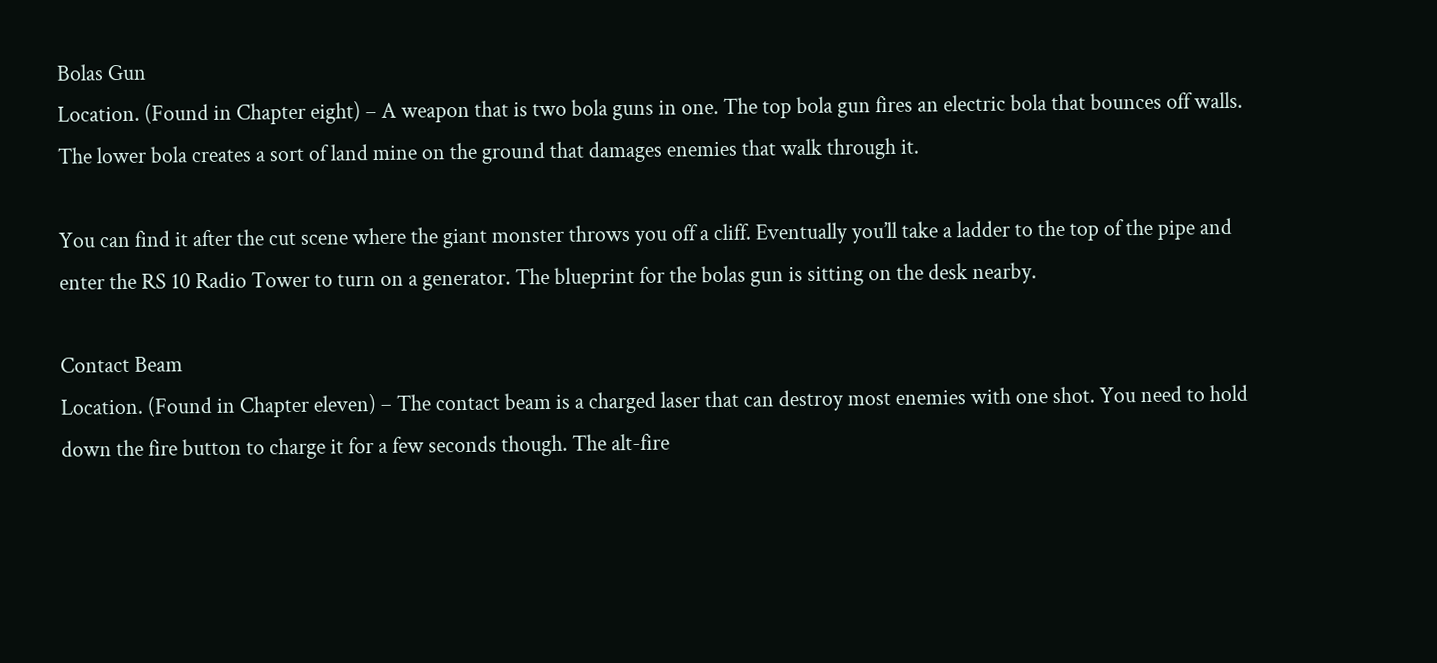Bolas Gun
Location. (Found in Chapter eight) – A weapon that is two bola guns in one. The top bola gun fires an electric bola that bounces off walls. The lower bola creates a sort of land mine on the ground that damages enemies that walk through it.

You can find it after the cut scene where the giant monster throws you off a cliff. Eventually you’ll take a ladder to the top of the pipe and enter the RS 10 Radio Tower to turn on a generator. The blueprint for the bolas gun is sitting on the desk nearby.

Contact Beam
Location. (Found in Chapter eleven) – The contact beam is a charged laser that can destroy most enemies with one shot. You need to hold down the fire button to charge it for a few seconds though. The alt-fire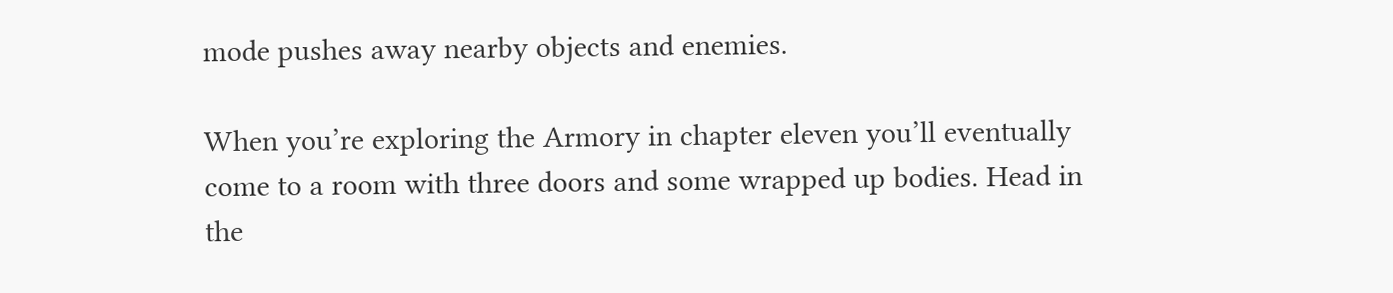mode pushes away nearby objects and enemies.

When you’re exploring the Armory in chapter eleven you’ll eventually come to a room with three doors and some wrapped up bodies. Head in the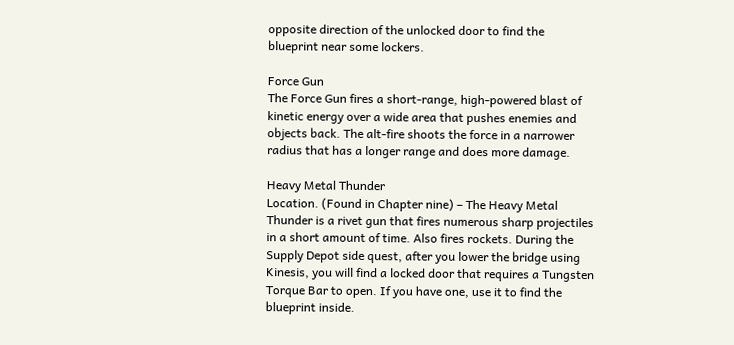opposite direction of the unlocked door to find the blueprint near some lockers.

Force Gun
The Force Gun fires a short-range, high-powered blast of kinetic energy over a wide area that pushes enemies and objects back. The alt-fire shoots the force in a narrower radius that has a longer range and does more damage.

Heavy Metal Thunder
Location. (Found in Chapter nine) – The Heavy Metal Thunder is a rivet gun that fires numerous sharp projectiles in a short amount of time. Also fires rockets. During the Supply Depot side quest, after you lower the bridge using Kinesis, you will find a locked door that requires a Tungsten Torque Bar to open. If you have one, use it to find the blueprint inside.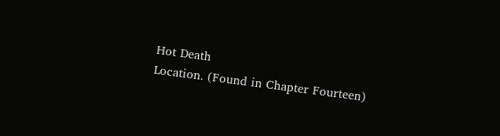Hot Death
Location. (Found in Chapter Fourteen)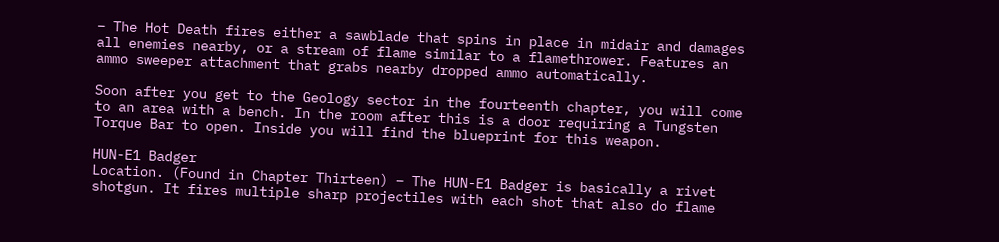– The Hot Death fires either a sawblade that spins in place in midair and damages all enemies nearby, or a stream of flame similar to a flamethrower. Features an ammo sweeper attachment that grabs nearby dropped ammo automatically.

Soon after you get to the Geology sector in the fourteenth chapter, you will come to an area with a bench. In the room after this is a door requiring a Tungsten Torque Bar to open. Inside you will find the blueprint for this weapon.

HUN-E1 Badger
Location. (Found in Chapter Thirteen) – The HUN-E1 Badger is basically a rivet shotgun. It fires multiple sharp projectiles with each shot that also do flame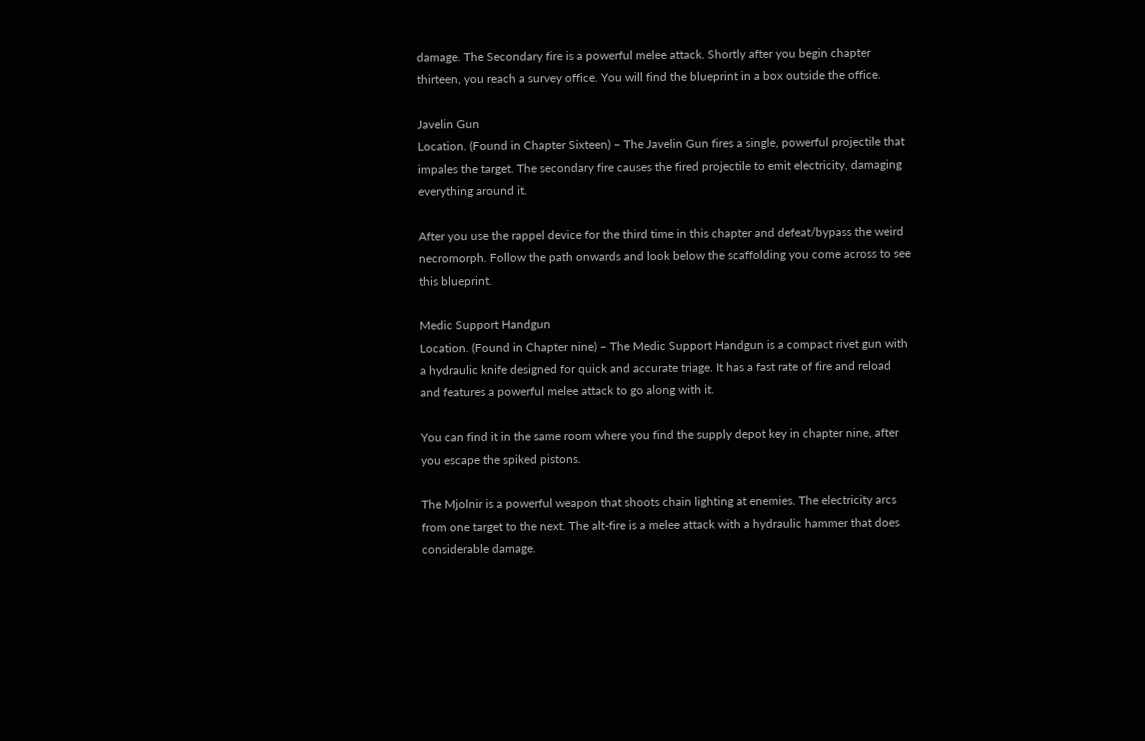damage. The Secondary fire is a powerful melee attack. Shortly after you begin chapter thirteen, you reach a survey office. You will find the blueprint in a box outside the office.

Javelin Gun
Location. (Found in Chapter Sixteen) – The Javelin Gun fires a single, powerful projectile that impales the target. The secondary fire causes the fired projectile to emit electricity, damaging everything around it.

After you use the rappel device for the third time in this chapter and defeat/bypass the weird necromorph. Follow the path onwards and look below the scaffolding you come across to see this blueprint.

Medic Support Handgun
Location. (Found in Chapter nine) – The Medic Support Handgun is a compact rivet gun with a hydraulic knife designed for quick and accurate triage. It has a fast rate of fire and reload and features a powerful melee attack to go along with it.

You can find it in the same room where you find the supply depot key in chapter nine, after you escape the spiked pistons.

The Mjolnir is a powerful weapon that shoots chain lighting at enemies. The electricity arcs from one target to the next. The alt-fire is a melee attack with a hydraulic hammer that does considerable damage.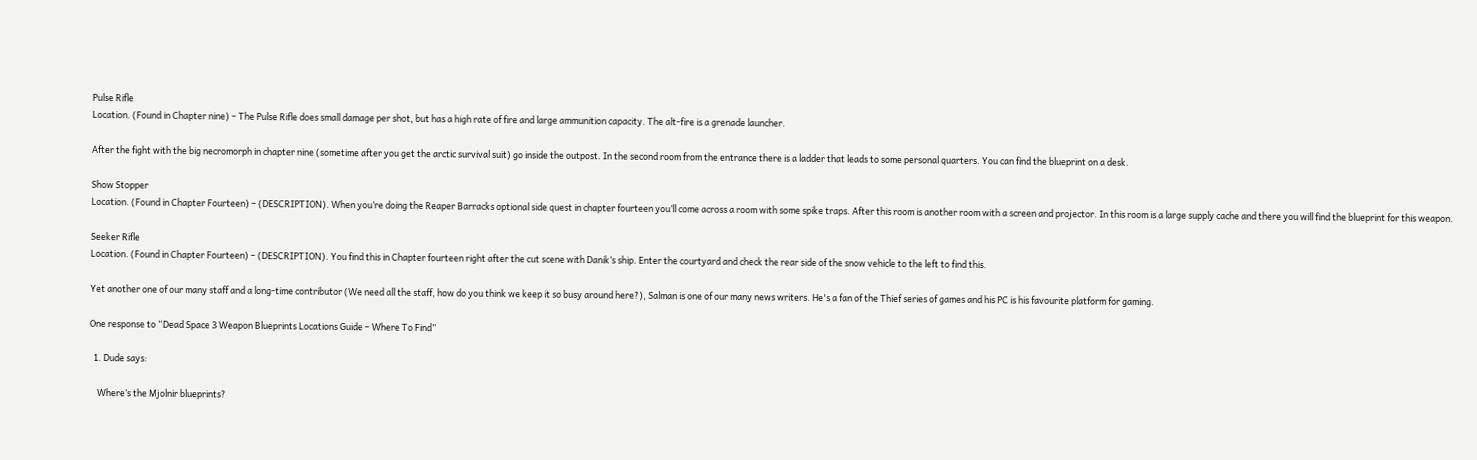Pulse Rifle
Location. (Found in Chapter nine) – The Pulse Rifle does small damage per shot, but has a high rate of fire and large ammunition capacity. The alt-fire is a grenade launcher.

After the fight with the big necromorph in chapter nine (sometime after you get the arctic survival suit) go inside the outpost. In the second room from the entrance there is a ladder that leads to some personal quarters. You can find the blueprint on a desk.

Show Stopper
Location. (Found in Chapter Fourteen) – (DESCRIPTION). When you’re doing the Reaper Barracks optional side quest in chapter fourteen you’ll come across a room with some spike traps. After this room is another room with a screen and projector. In this room is a large supply cache and there you will find the blueprint for this weapon.

Seeker Rifle
Location. (Found in Chapter Fourteen) – (DESCRIPTION). You find this in Chapter fourteen right after the cut scene with Danik’s ship. Enter the courtyard and check the rear side of the snow vehicle to the left to find this.

Yet another one of our many staff and a long-time contributor (We need all the staff, how do you think we keep it so busy around here?), Salman is one of our many news writers. He's a fan of the Thief series of games and his PC is his favourite platform for gaming.

One response to “Dead Space 3 Weapon Blueprints Locations Guide – Where To Find”

  1. Dude says:

    Where’s the Mjolnir blueprints?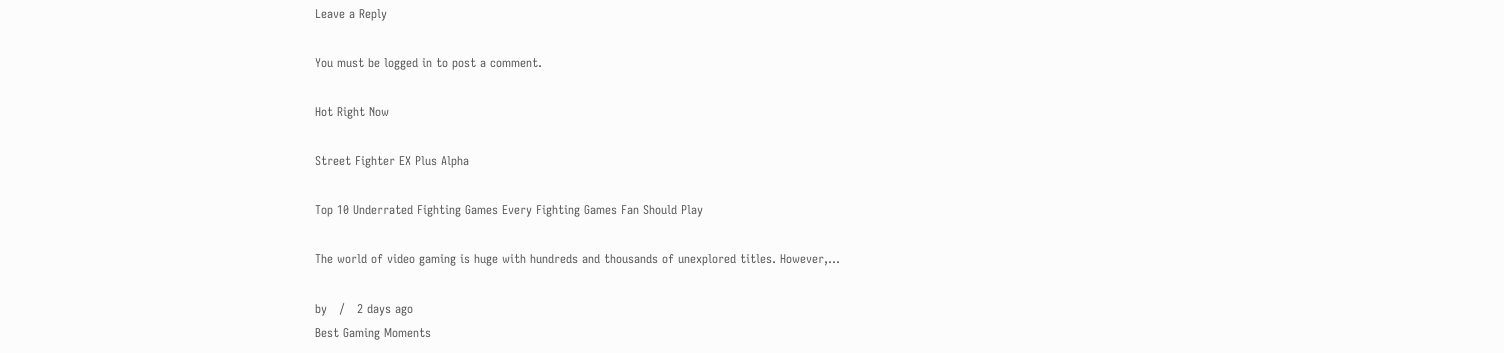Leave a Reply

You must be logged in to post a comment.

Hot Right Now

Street Fighter EX Plus Alpha

Top 10 Underrated Fighting Games Every Fighting Games Fan Should Play

The world of video gaming is huge with hundreds and thousands of unexplored titles. However,...

by   /   2 days ago
Best Gaming Moments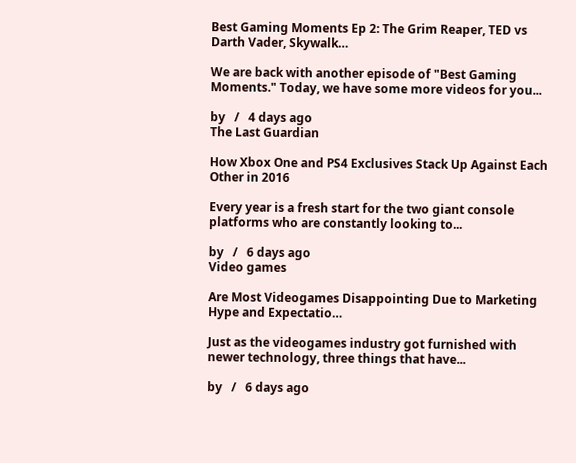Best Gaming Moments Ep 2: The Grim Reaper, TED vs Darth Vader, Skywalk…

We are back with another episode of "Best Gaming Moments." Today, we have some more videos for you...

by   /   4 days ago
The Last Guardian

How Xbox One and PS4 Exclusives Stack Up Against Each Other in 2016

Every year is a fresh start for the two giant console platforms who are constantly looking to...

by   /   6 days ago
Video games

Are Most Videogames Disappointing Due to Marketing Hype and Expectatio…

Just as the videogames industry got furnished with newer technology, three things that have...

by   /   6 days ago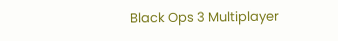Black Ops 3 Multiplayer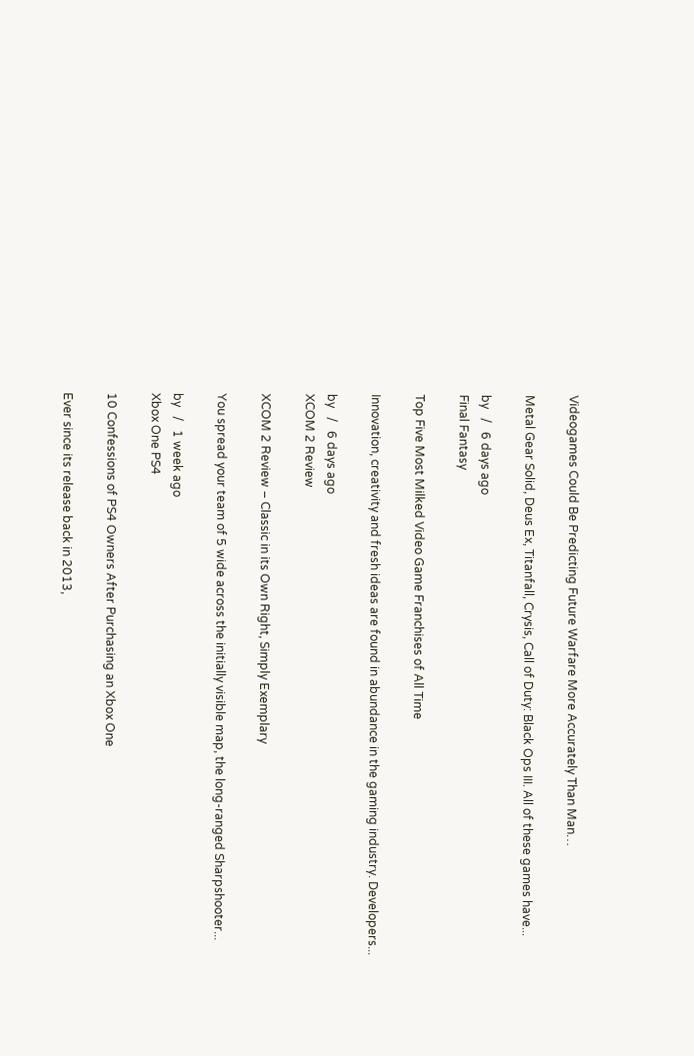Videogames Could Be Predicting Future Warfare More Accurately Than Man…

Metal Gear Solid, Deus Ex, Titanfall, Crysis, Call of Duty: Black Ops III. All of these games have...

by   /   6 days ago
Final Fantasy

Top Five Most Milked Video Game Franchises of All Time

Innovation, creativity and fresh ideas are found in abundance in the gaming industry. Developers...

by   /   6 days ago
XCOM 2 Review

XCOM 2 Review – Classic in its Own Right, Simply Exemplary

You spread your team of 5 wide across the initially visible map, the long-ranged Sharpshooter...

by   /   1 week ago
Xbox One PS4

10 Confessions of PS4 Owners After Purchasing an Xbox One

Ever since its release back in 2013,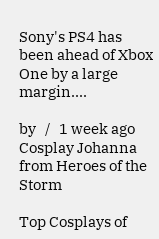Sony's PS4 has been ahead of Xbox One by a large margin....

by   /   1 week ago
Cosplay Johanna from Heroes of the Storm

Top Cosplays of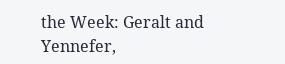the Week: Geralt and Yennefer,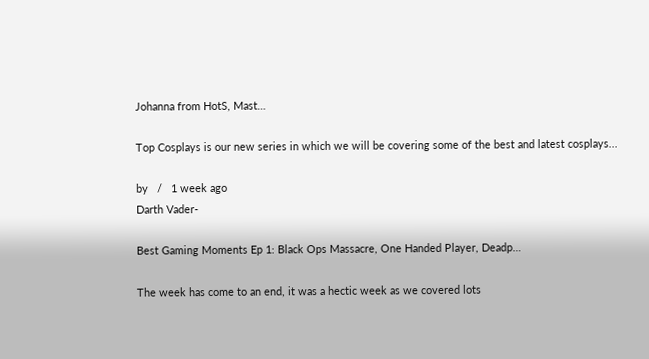Johanna from HotS, Mast…

Top Cosplays is our new series in which we will be covering some of the best and latest cosplays...

by   /   1 week ago
Darth Vader-

Best Gaming Moments Ep 1: Black Ops Massacre, One Handed Player, Deadp…

The week has come to an end, it was a hectic week as we covered lots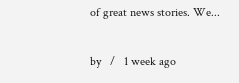of great news stories. We...

by   /   1 week ago